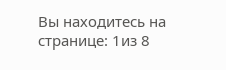Вы находитесь на странице: 1из 8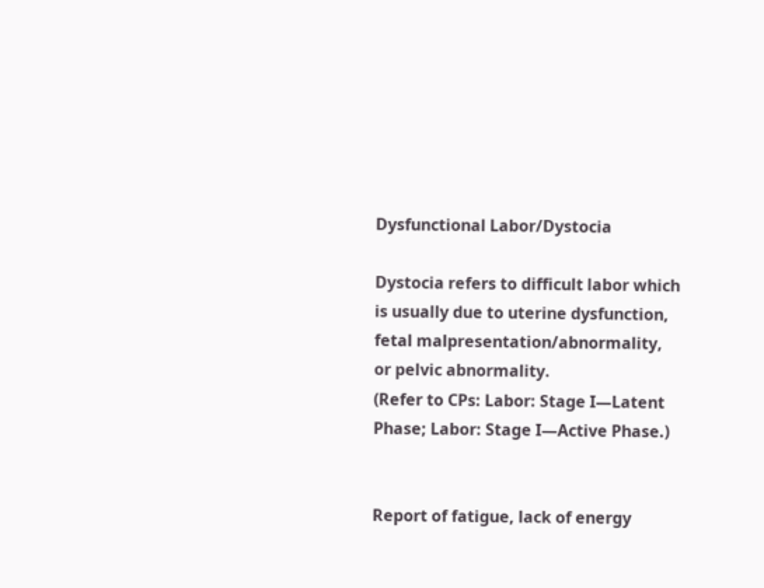Dysfunctional Labor/Dystocia

Dystocia refers to difficult labor which is usually due to uterine dysfunction, fetal malpresentation/abnormality,
or pelvic abnormality.
(Refer to CPs: Labor: Stage I—Latent Phase; Labor: Stage I—Active Phase.)


Report of fatigue, lack of energy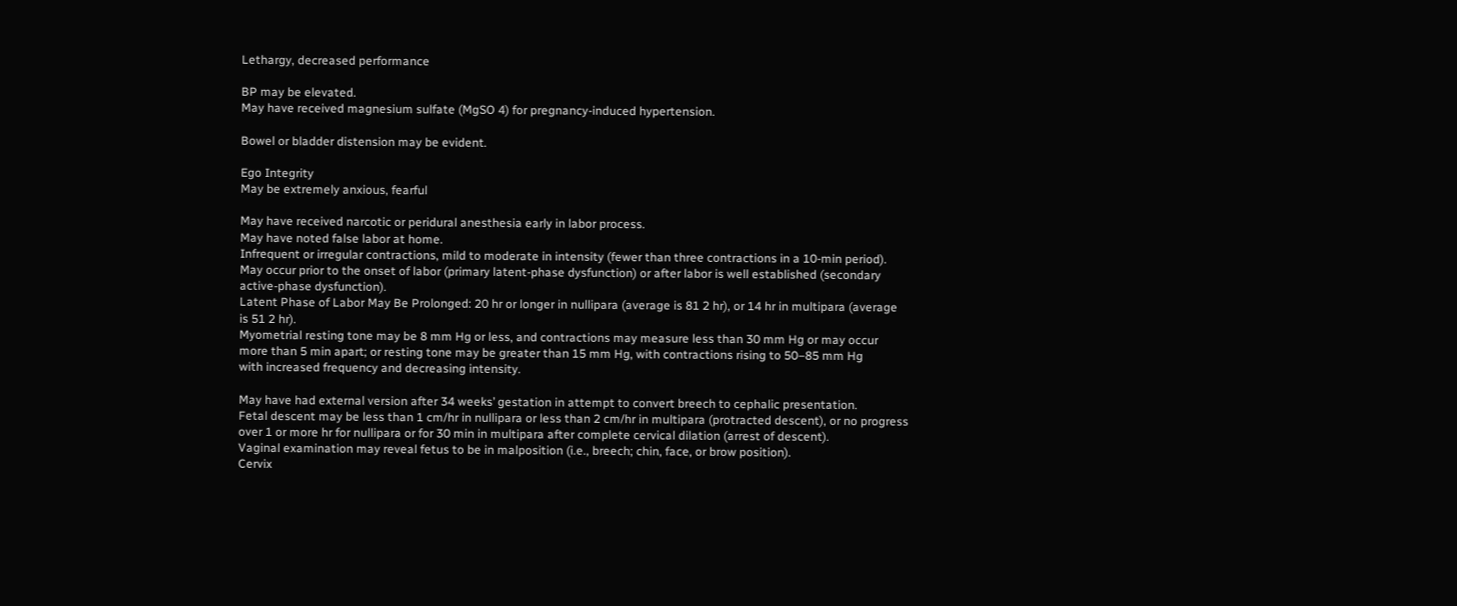Lethargy, decreased performance

BP may be elevated.
May have received magnesium sulfate (MgSO 4) for pregnancy-induced hypertension.

Bowel or bladder distension may be evident.

Ego Integrity
May be extremely anxious, fearful

May have received narcotic or peridural anesthesia early in labor process.
May have noted false labor at home.
Infrequent or irregular contractions, mild to moderate in intensity (fewer than three contractions in a 10-min period).
May occur prior to the onset of labor (primary latent-phase dysfunction) or after labor is well established (secondary
active-phase dysfunction).
Latent Phase of Labor May Be Prolonged: 20 hr or longer in nullipara (average is 81 2 hr), or 14 hr in multipara (average
is 51 2 hr).
Myometrial resting tone may be 8 mm Hg or less, and contractions may measure less than 30 mm Hg or may occur
more than 5 min apart; or resting tone may be greater than 15 mm Hg, with contractions rising to 50–85 mm Hg
with increased frequency and decreasing intensity.

May have had external version after 34 weeks’ gestation in attempt to convert breech to cephalic presentation.
Fetal descent may be less than 1 cm/hr in nullipara or less than 2 cm/hr in multipara (protracted descent), or no progress
over 1 or more hr for nullipara or for 30 min in multipara after complete cervical dilation (arrest of descent).
Vaginal examination may reveal fetus to be in malposition (i.e., breech; chin, face, or brow position).
Cervix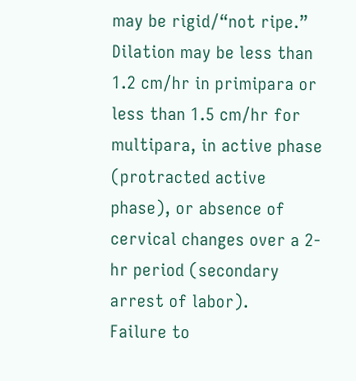may be rigid/“not ripe.”
Dilation may be less than 1.2 cm/hr in primipara or less than 1.5 cm/hr for multipara, in active phase (protracted active
phase), or absence of cervical changes over a 2-hr period (secondary arrest of labor).
Failure to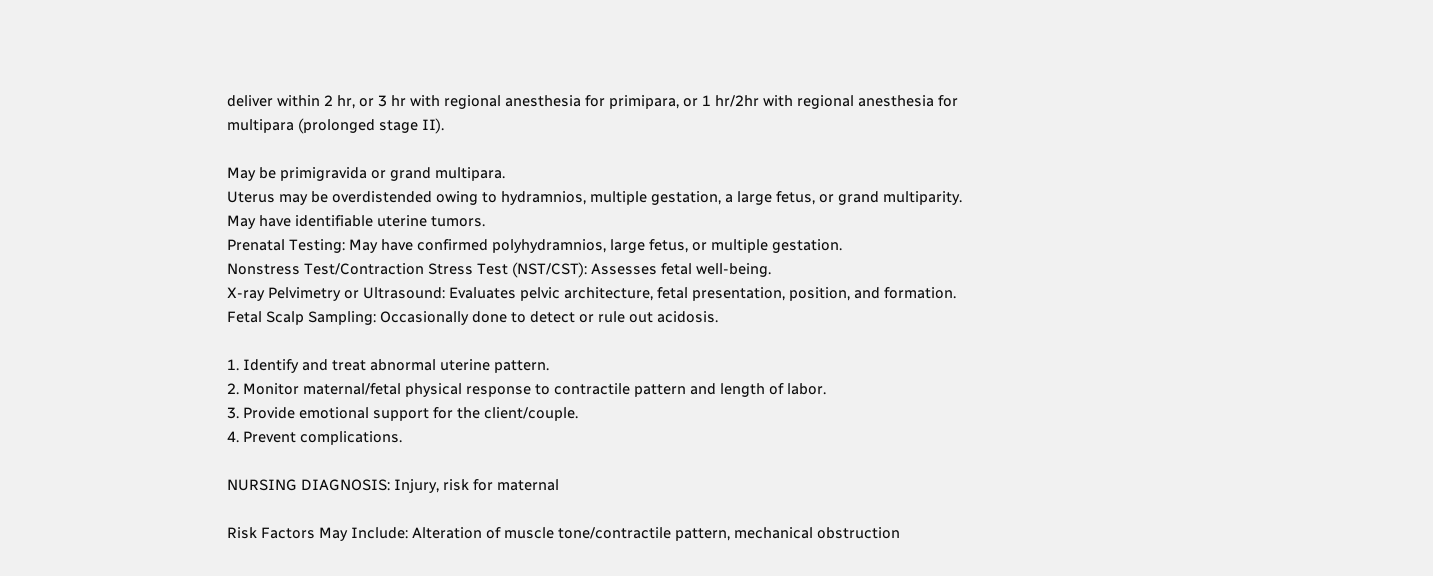deliver within 2 hr, or 3 hr with regional anesthesia for primipara, or 1 hr/2hr with regional anesthesia for
multipara (prolonged stage II).

May be primigravida or grand multipara.
Uterus may be overdistended owing to hydramnios, multiple gestation, a large fetus, or grand multiparity.
May have identifiable uterine tumors.
Prenatal Testing: May have confirmed polyhydramnios, large fetus, or multiple gestation.
Nonstress Test/Contraction Stress Test (NST/CST): Assesses fetal well-being.
X-ray Pelvimetry or Ultrasound: Evaluates pelvic architecture, fetal presentation, position, and formation.
Fetal Scalp Sampling: Occasionally done to detect or rule out acidosis.

1. Identify and treat abnormal uterine pattern.
2. Monitor maternal/fetal physical response to contractile pattern and length of labor.
3. Provide emotional support for the client/couple.
4. Prevent complications.

NURSING DIAGNOSIS: Injury, risk for maternal

Risk Factors May Include: Alteration of muscle tone/contractile pattern, mechanical obstruction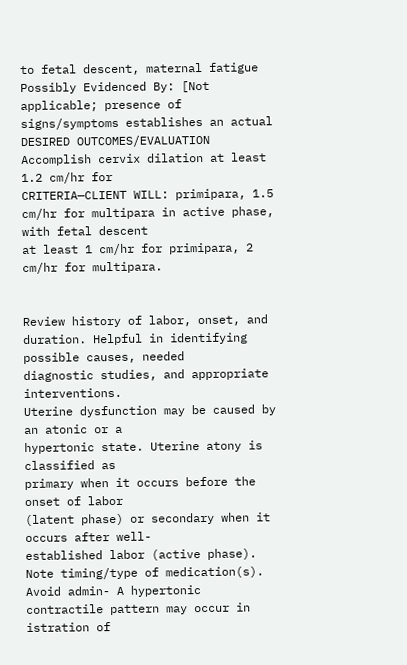to fetal descent, maternal fatigue
Possibly Evidenced By: [Not applicable; presence of signs/symptoms establishes an actual
DESIRED OUTCOMES/EVALUATION Accomplish cervix dilation at least 1.2 cm/hr for
CRITERIA—CLIENT WILL: primipara, 1.5 cm/hr for multipara in active phase, with fetal descent
at least 1 cm/hr for primipara, 2 cm/hr for multipara.


Review history of labor, onset, and duration. Helpful in identifying possible causes, needed
diagnostic studies, and appropriate interventions.
Uterine dysfunction may be caused by an atonic or a
hypertonic state. Uterine atony is classified as
primary when it occurs before the onset of labor
(latent phase) or secondary when it occurs after well-
established labor (active phase).
Note timing/type of medication(s). Avoid admin- A hypertonic contractile pattern may occur in
istration of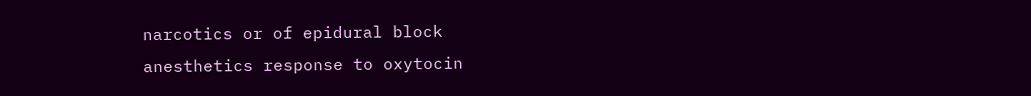narcotics or of epidural block anesthetics response to oxytocin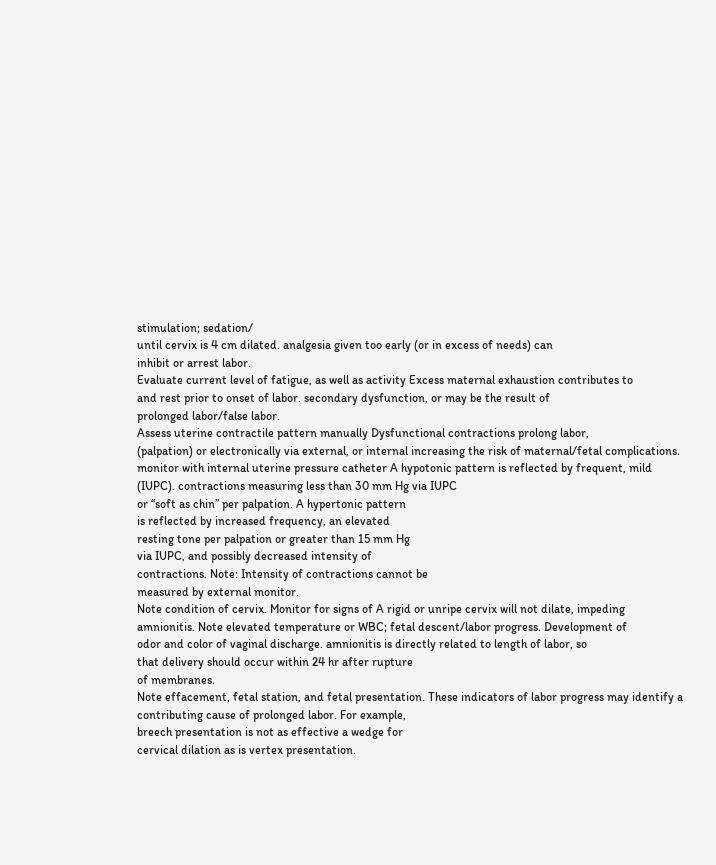stimulation; sedation/
until cervix is 4 cm dilated. analgesia given too early (or in excess of needs) can
inhibit or arrest labor.
Evaluate current level of fatigue, as well as activity Excess maternal exhaustion contributes to
and rest prior to onset of labor. secondary dysfunction, or may be the result of
prolonged labor/false labor.
Assess uterine contractile pattern manually Dysfunctional contractions prolong labor,
(palpation) or electronically via external, or internal increasing the risk of maternal/fetal complications.
monitor with internal uterine pressure catheter A hypotonic pattern is reflected by frequent, mild
(IUPC). contractions measuring less than 30 mm Hg via IUPC
or “soft as chin” per palpation. A hypertonic pattern
is reflected by increased frequency, an elevated
resting tone per palpation or greater than 15 mm Hg
via IUPC, and possibly decreased intensity of
contractions. Note: Intensity of contractions cannot be
measured by external monitor.
Note condition of cervix. Monitor for signs of A rigid or unripe cervix will not dilate, impeding
amnionitis. Note elevated temperature or WBC; fetal descent/labor progress. Development of
odor and color of vaginal discharge. amnionitis is directly related to length of labor, so
that delivery should occur within 24 hr after rupture
of membranes.
Note effacement, fetal station, and fetal presentation. These indicators of labor progress may identify a
contributing cause of prolonged labor. For example,
breech presentation is not as effective a wedge for
cervical dilation as is vertex presentation.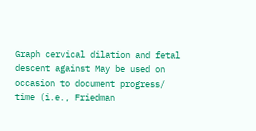Graph cervical dilation and fetal descent against May be used on occasion to document progress/
time (i.e., Friedman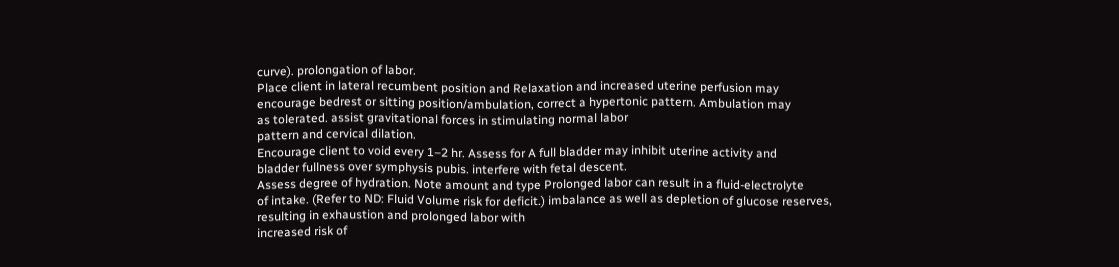curve). prolongation of labor.
Place client in lateral recumbent position and Relaxation and increased uterine perfusion may
encourage bedrest or sitting position/ambulation, correct a hypertonic pattern. Ambulation may
as tolerated. assist gravitational forces in stimulating normal labor
pattern and cervical dilation.
Encourage client to void every 1–2 hr. Assess for A full bladder may inhibit uterine activity and
bladder fullness over symphysis pubis. interfere with fetal descent.
Assess degree of hydration. Note amount and type Prolonged labor can result in a fluid-electrolyte
of intake. (Refer to ND: Fluid Volume risk for deficit.) imbalance as well as depletion of glucose reserves,
resulting in exhaustion and prolonged labor with
increased risk of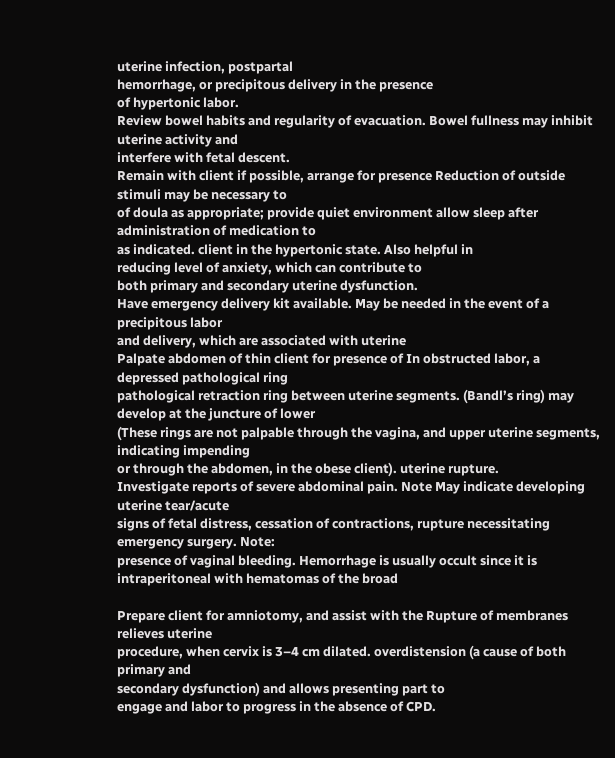uterine infection, postpartal
hemorrhage, or precipitous delivery in the presence
of hypertonic labor.
Review bowel habits and regularity of evacuation. Bowel fullness may inhibit uterine activity and
interfere with fetal descent.
Remain with client if possible, arrange for presence Reduction of outside stimuli may be necessary to
of doula as appropriate; provide quiet environment allow sleep after administration of medication to
as indicated. client in the hypertonic state. Also helpful in
reducing level of anxiety, which can contribute to
both primary and secondary uterine dysfunction.
Have emergency delivery kit available. May be needed in the event of a precipitous labor
and delivery, which are associated with uterine
Palpate abdomen of thin client for presence of In obstructed labor, a depressed pathological ring
pathological retraction ring between uterine segments. (Bandl’s ring) may develop at the juncture of lower
(These rings are not palpable through the vagina, and upper uterine segments, indicating impending
or through the abdomen, in the obese client). uterine rupture.
Investigate reports of severe abdominal pain. Note May indicate developing uterine tear/acute
signs of fetal distress, cessation of contractions, rupture necessitating emergency surgery. Note:
presence of vaginal bleeding. Hemorrhage is usually occult since it is
intraperitoneal with hematomas of the broad

Prepare client for amniotomy, and assist with the Rupture of membranes relieves uterine
procedure, when cervix is 3–4 cm dilated. overdistension (a cause of both primary and
secondary dysfunction) and allows presenting part to
engage and labor to progress in the absence of CPD.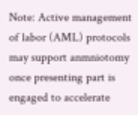Note: Active management of labor (AML) protocols
may support anmniotomy once presenting part is
engaged to accelerate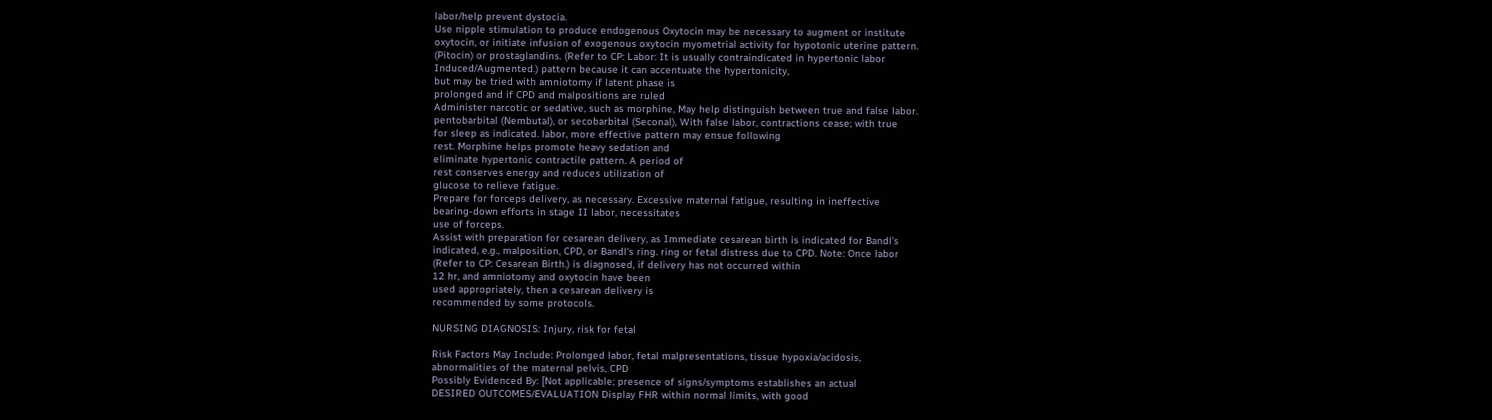labor/help prevent dystocia.
Use nipple stimulation to produce endogenous Oxytocin may be necessary to augment or institute
oxytocin, or initiate infusion of exogenous oxytocin myometrial activity for hypotonic uterine pattern.
(Pitocin) or prostaglandins. (Refer to CP: Labor: It is usually contraindicated in hypertonic labor
Induced/Augmented.) pattern because it can accentuate the hypertonicity,
but may be tried with amniotomy if latent phase is
prolonged and if CPD and malpositions are ruled
Administer narcotic or sedative, such as morphine, May help distinguish between true and false labor.
pentobarbital (Nembutal), or secobarbital (Seconal), With false labor, contractions cease; with true
for sleep as indicated. labor, more effective pattern may ensue following
rest. Morphine helps promote heavy sedation and
eliminate hypertonic contractile pattern. A period of
rest conserves energy and reduces utilization of
glucose to relieve fatigue.
Prepare for forceps delivery, as necessary. Excessive maternal fatigue, resulting in ineffective
bearing-down efforts in stage II labor, necessitates
use of forceps.
Assist with preparation for cesarean delivery, as Immediate cesarean birth is indicated for Bandl’s
indicated, e.g., malposition, CPD, or Bandl’s ring. ring or fetal distress due to CPD. Note: Once labor
(Refer to CP: Cesarean Birth.) is diagnosed, if delivery has not occurred within
12 hr, and amniotomy and oxytocin have been
used appropriately, then a cesarean delivery is
recommended by some protocols.

NURSING DIAGNOSIS: Injury, risk for fetal

Risk Factors May Include: Prolonged labor, fetal malpresentations, tissue hypoxia/acidosis,
abnormalities of the maternal pelvis, CPD
Possibly Evidenced By: [Not applicable; presence of signs/symptoms establishes an actual
DESIRED OUTCOMES/EVALUATION Display FHR within normal limits, with good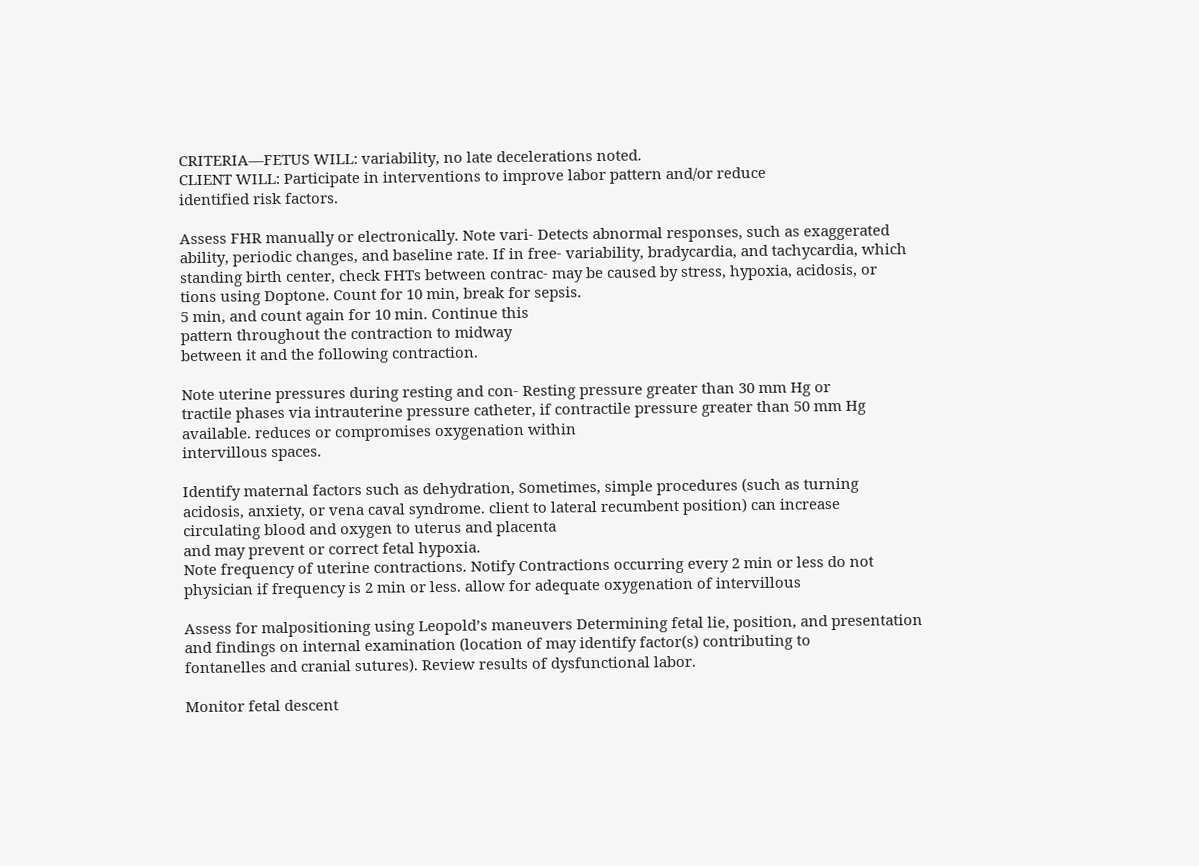CRITERIA—FETUS WILL: variability, no late decelerations noted.
CLIENT WILL: Participate in interventions to improve labor pattern and/or reduce
identified risk factors.

Assess FHR manually or electronically. Note vari- Detects abnormal responses, such as exaggerated
ability, periodic changes, and baseline rate. If in free- variability, bradycardia, and tachycardia, which
standing birth center, check FHTs between contrac- may be caused by stress, hypoxia, acidosis, or
tions using Doptone. Count for 10 min, break for sepsis.
5 min, and count again for 10 min. Continue this
pattern throughout the contraction to midway
between it and the following contraction.

Note uterine pressures during resting and con- Resting pressure greater than 30 mm Hg or
tractile phases via intrauterine pressure catheter, if contractile pressure greater than 50 mm Hg
available. reduces or compromises oxygenation within
intervillous spaces.

Identify maternal factors such as dehydration, Sometimes, simple procedures (such as turning
acidosis, anxiety, or vena caval syndrome. client to lateral recumbent position) can increase
circulating blood and oxygen to uterus and placenta
and may prevent or correct fetal hypoxia.
Note frequency of uterine contractions. Notify Contractions occurring every 2 min or less do not
physician if frequency is 2 min or less. allow for adequate oxygenation of intervillous

Assess for malpositioning using Leopold’s maneuvers Determining fetal lie, position, and presentation
and findings on internal examination (location of may identify factor(s) contributing to
fontanelles and cranial sutures). Review results of dysfunctional labor.

Monitor fetal descent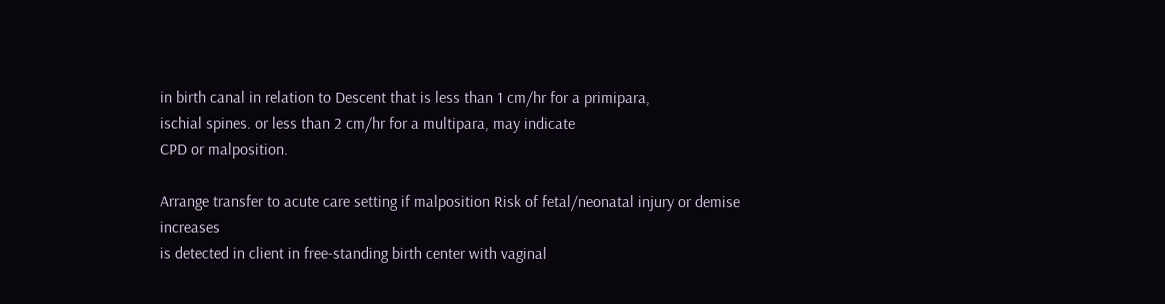in birth canal in relation to Descent that is less than 1 cm/hr for a primipara,
ischial spines. or less than 2 cm/hr for a multipara, may indicate
CPD or malposition.

Arrange transfer to acute care setting if malposition Risk of fetal/neonatal injury or demise increases
is detected in client in free-standing birth center with vaginal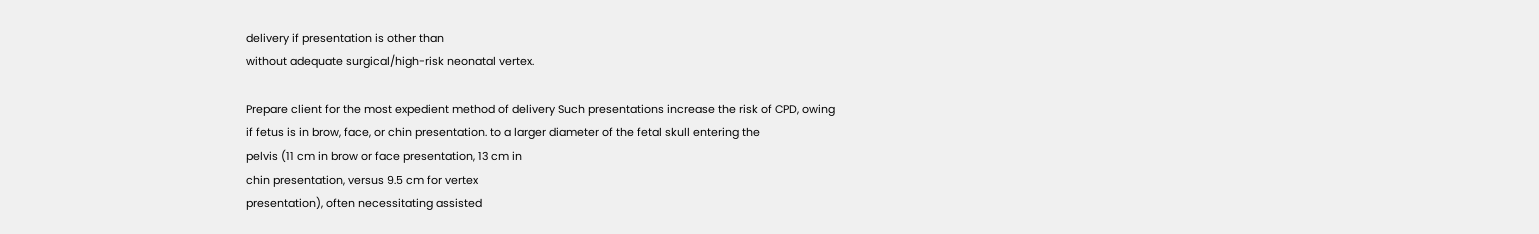delivery if presentation is other than
without adequate surgical/high-risk neonatal vertex.

Prepare client for the most expedient method of delivery Such presentations increase the risk of CPD, owing
if fetus is in brow, face, or chin presentation. to a larger diameter of the fetal skull entering the
pelvis (11 cm in brow or face presentation, 13 cm in
chin presentation, versus 9.5 cm for vertex
presentation), often necessitating assisted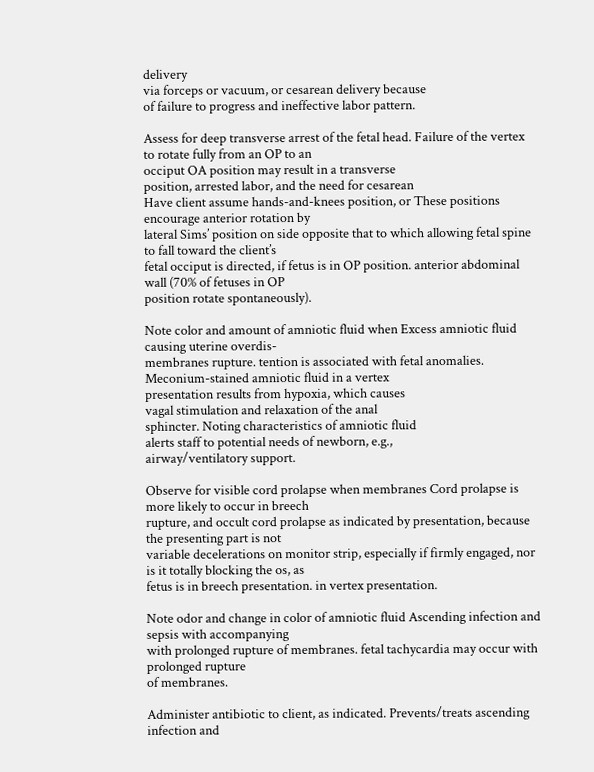delivery
via forceps or vacuum, or cesarean delivery because
of failure to progress and ineffective labor pattern.

Assess for deep transverse arrest of the fetal head. Failure of the vertex to rotate fully from an OP to an
occiput OA position may result in a transverse
position, arrested labor, and the need for cesarean
Have client assume hands-and-knees position, or These positions encourage anterior rotation by
lateral Sims’ position on side opposite that to which allowing fetal spine to fall toward the client’s
fetal occiput is directed, if fetus is in OP position. anterior abdominal wall (70% of fetuses in OP
position rotate spontaneously).

Note color and amount of amniotic fluid when Excess amniotic fluid causing uterine overdis-
membranes rupture. tention is associated with fetal anomalies.
Meconium-stained amniotic fluid in a vertex
presentation results from hypoxia, which causes
vagal stimulation and relaxation of the anal
sphincter. Noting characteristics of amniotic fluid
alerts staff to potential needs of newborn, e.g.,
airway/ventilatory support.

Observe for visible cord prolapse when membranes Cord prolapse is more likely to occur in breech
rupture, and occult cord prolapse as indicated by presentation, because the presenting part is not
variable decelerations on monitor strip, especially if firmly engaged, nor is it totally blocking the os, as
fetus is in breech presentation. in vertex presentation.

Note odor and change in color of amniotic fluid Ascending infection and sepsis with accompanying
with prolonged rupture of membranes. fetal tachycardia may occur with prolonged rupture
of membranes.

Administer antibiotic to client, as indicated. Prevents/treats ascending infection and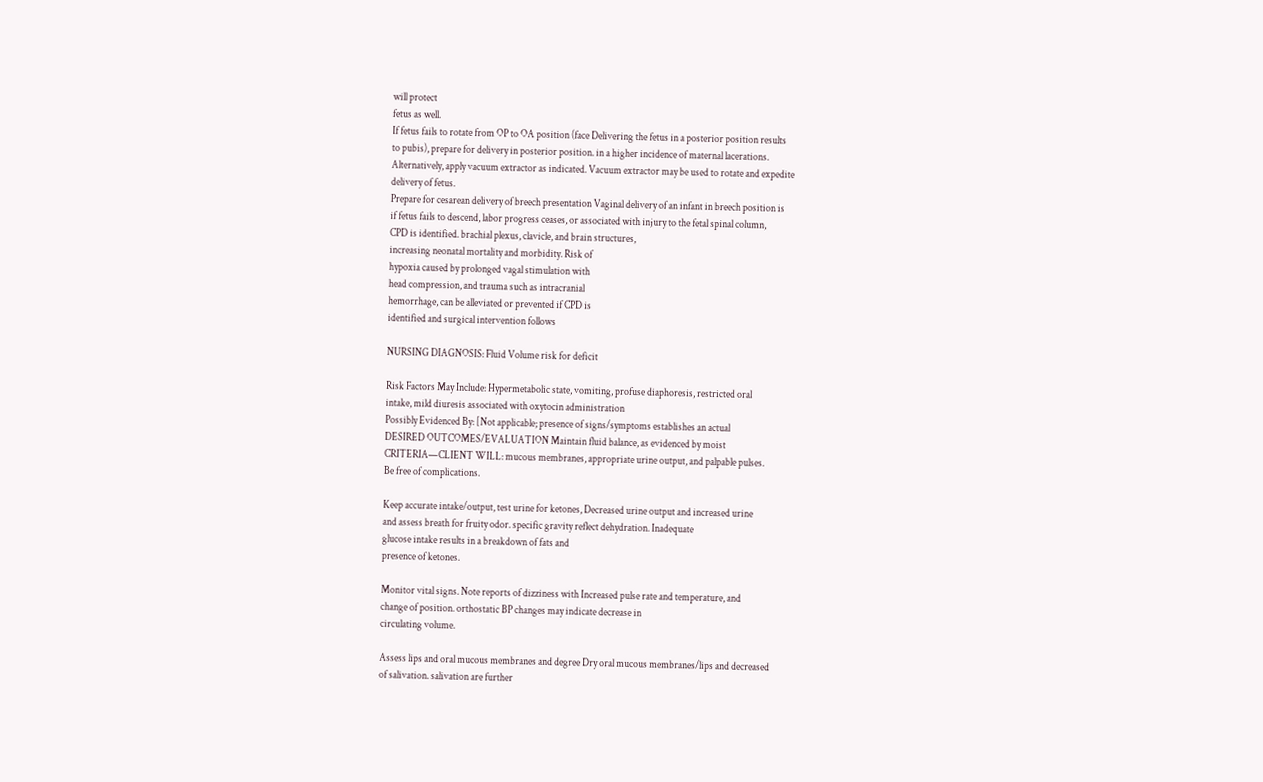will protect
fetus as well.
If fetus fails to rotate from OP to OA position (face Delivering the fetus in a posterior position results
to pubis), prepare for delivery in posterior position. in a higher incidence of maternal lacerations.
Alternatively, apply vacuum extractor as indicated. Vacuum extractor may be used to rotate and expedite
delivery of fetus.
Prepare for cesarean delivery of breech presentation Vaginal delivery of an infant in breech position is
if fetus fails to descend, labor progress ceases, or associated with injury to the fetal spinal column,
CPD is identified. brachial plexus, clavicle, and brain structures,
increasing neonatal mortality and morbidity. Risk of
hypoxia caused by prolonged vagal stimulation with
head compression, and trauma such as intracranial
hemorrhage, can be alleviated or prevented if CPD is
identified and surgical intervention follows

NURSING DIAGNOSIS: Fluid Volume risk for deficit

Risk Factors May Include: Hypermetabolic state, vomiting, profuse diaphoresis, restricted oral
intake, mild diuresis associated with oxytocin administration
Possibly Evidenced By: [Not applicable; presence of signs/symptoms establishes an actual
DESIRED OUTCOMES/EVALUATION Maintain fluid balance, as evidenced by moist
CRITERIA—CLIENT WILL: mucous membranes, appropriate urine output, and palpable pulses.
Be free of complications.

Keep accurate intake/output, test urine for ketones, Decreased urine output and increased urine
and assess breath for fruity odor. specific gravity reflect dehydration. Inadequate
glucose intake results in a breakdown of fats and
presence of ketones.

Monitor vital signs. Note reports of dizziness with Increased pulse rate and temperature, and
change of position. orthostatic BP changes may indicate decrease in
circulating volume.

Assess lips and oral mucous membranes and degree Dry oral mucous membranes/lips and decreased
of salivation. salivation are further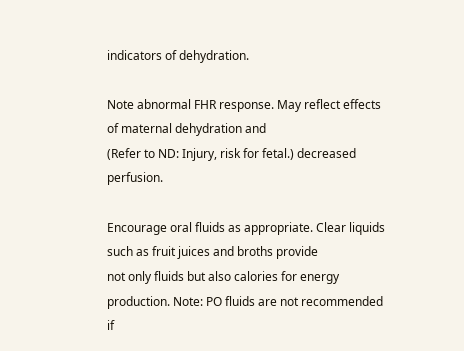indicators of dehydration.

Note abnormal FHR response. May reflect effects of maternal dehydration and
(Refer to ND: Injury, risk for fetal.) decreased perfusion.

Encourage oral fluids as appropriate. Clear liquids such as fruit juices and broths provide
not only fluids but also calories for energy
production. Note: PO fluids are not recommended if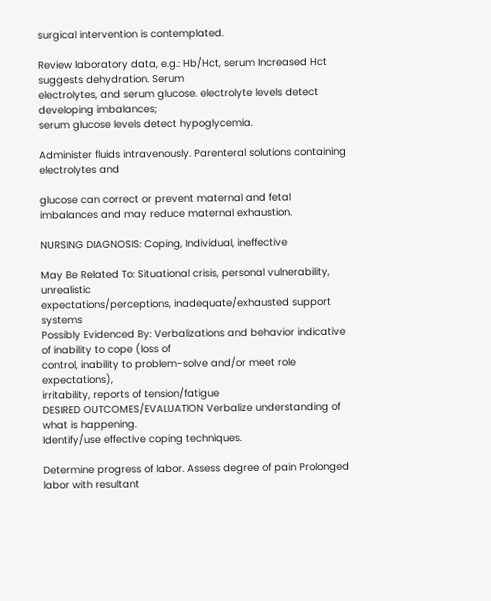surgical intervention is contemplated.

Review laboratory data, e.g.: Hb/Hct, serum Increased Hct suggests dehydration. Serum
electrolytes, and serum glucose. electrolyte levels detect developing imbalances;
serum glucose levels detect hypoglycemia.

Administer fluids intravenously. Parenteral solutions containing electrolytes and

glucose can correct or prevent maternal and fetal
imbalances and may reduce maternal exhaustion.

NURSING DIAGNOSIS: Coping, Individual, ineffective

May Be Related To: Situational crisis, personal vulnerability, unrealistic
expectations/perceptions, inadequate/exhausted support systems
Possibly Evidenced By: Verbalizations and behavior indicative of inability to cope (loss of
control, inability to problem-solve and/or meet role expectations),
irritability, reports of tension/fatigue
DESIRED OUTCOMES/EVALUATION Verbalize understanding of what is happening.
Identify/use effective coping techniques.

Determine progress of labor. Assess degree of pain Prolonged labor with resultant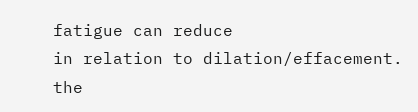fatigue can reduce
in relation to dilation/effacement. the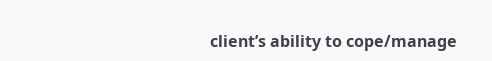client’s ability to cope/manage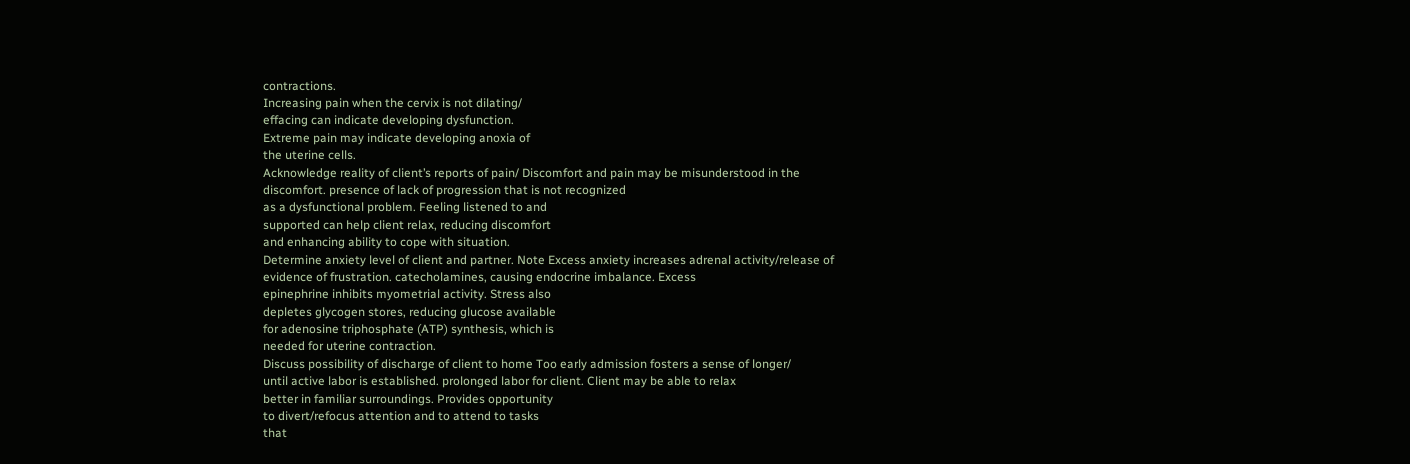contractions.
Increasing pain when the cervix is not dilating/
effacing can indicate developing dysfunction.
Extreme pain may indicate developing anoxia of
the uterine cells.
Acknowledge reality of client’s reports of pain/ Discomfort and pain may be misunderstood in the
discomfort. presence of lack of progression that is not recognized
as a dysfunctional problem. Feeling listened to and
supported can help client relax, reducing discomfort
and enhancing ability to cope with situation.
Determine anxiety level of client and partner. Note Excess anxiety increases adrenal activity/release of
evidence of frustration. catecholamines, causing endocrine imbalance. Excess
epinephrine inhibits myometrial activity. Stress also
depletes glycogen stores, reducing glucose available
for adenosine triphosphate (ATP) synthesis, which is
needed for uterine contraction.
Discuss possibility of discharge of client to home Too early admission fosters a sense of longer/
until active labor is established. prolonged labor for client. Client may be able to relax
better in familiar surroundings. Provides opportunity
to divert/refocus attention and to attend to tasks
that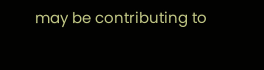may be contributing to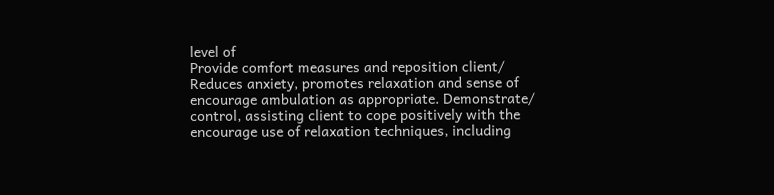level of
Provide comfort measures and reposition client/ Reduces anxiety, promotes relaxation and sense of
encourage ambulation as appropriate. Demonstrate/ control, assisting client to cope positively with the
encourage use of relaxation techniques, including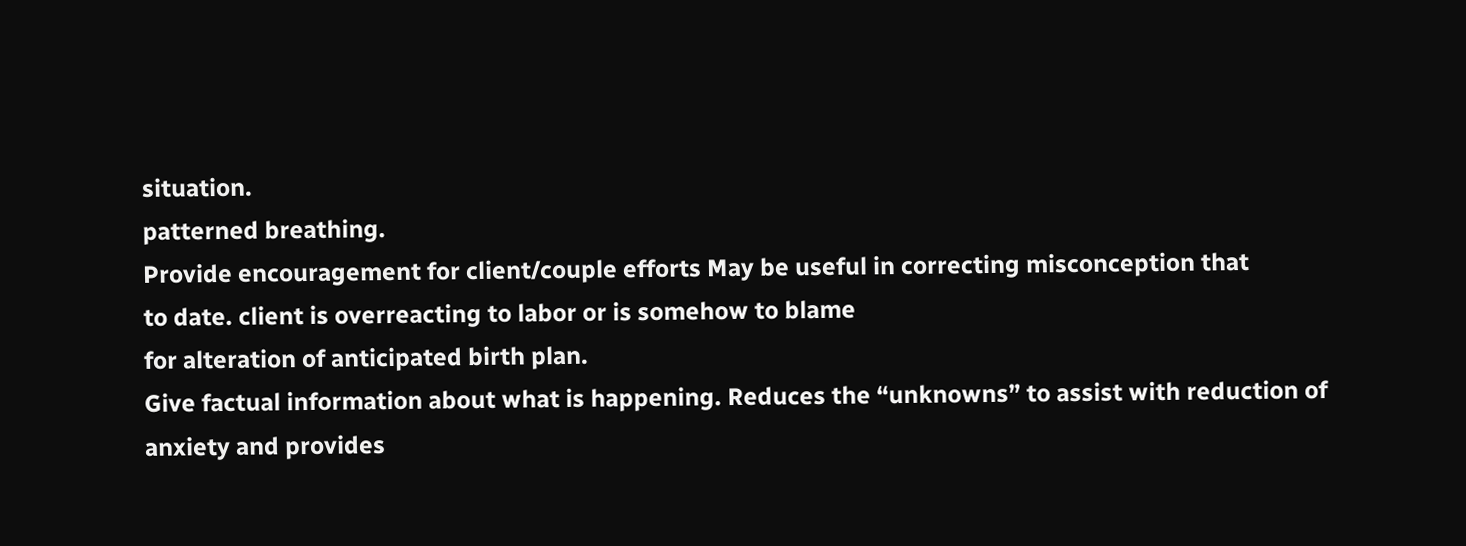situation.
patterned breathing.
Provide encouragement for client/couple efforts May be useful in correcting misconception that
to date. client is overreacting to labor or is somehow to blame
for alteration of anticipated birth plan.
Give factual information about what is happening. Reduces the “unknowns” to assist with reduction of
anxiety and provides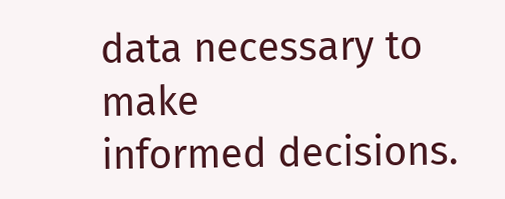data necessary to make
informed decisions.